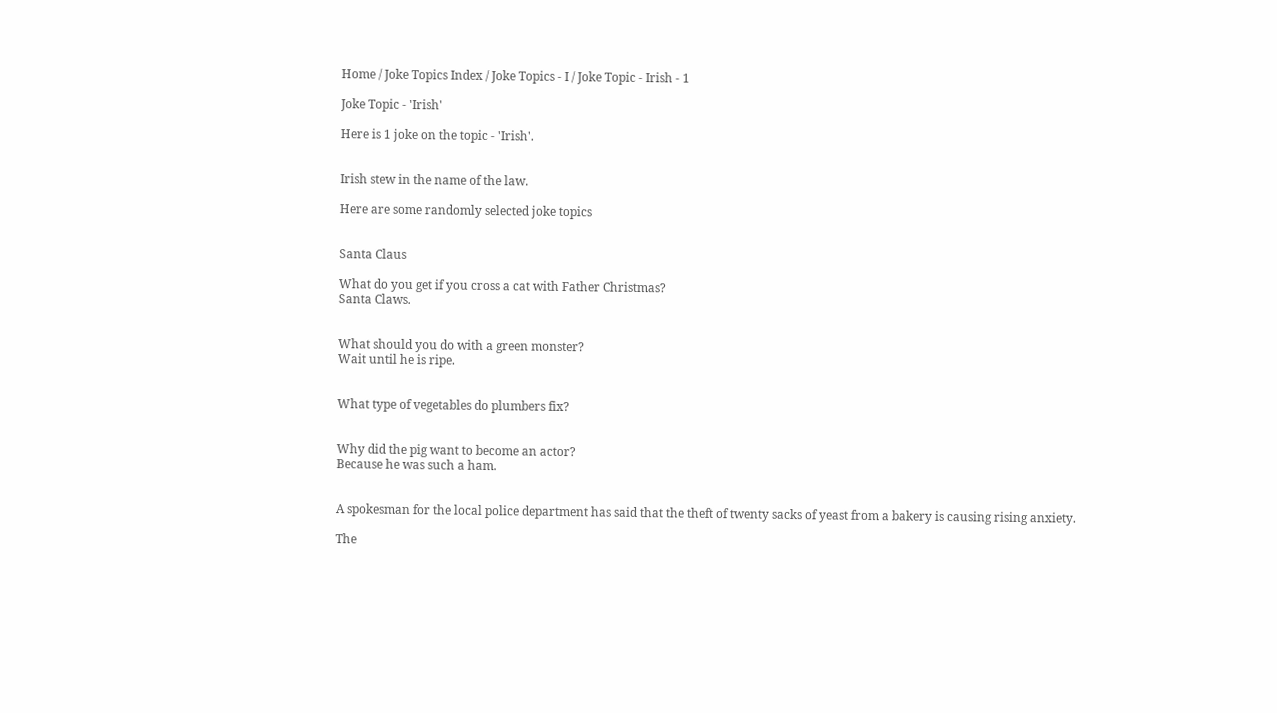Home / Joke Topics Index / Joke Topics - I / Joke Topic - Irish - 1

Joke Topic - 'Irish'

Here is 1 joke on the topic - 'Irish'.


Irish stew in the name of the law.

Here are some randomly selected joke topics


Santa Claus

What do you get if you cross a cat with Father Christmas?
Santa Claws.


What should you do with a green monster?
Wait until he is ripe.


What type of vegetables do plumbers fix?


Why did the pig want to become an actor?
Because he was such a ham.


A spokesman for the local police department has said that the theft of twenty sacks of yeast from a bakery is causing rising anxiety.

The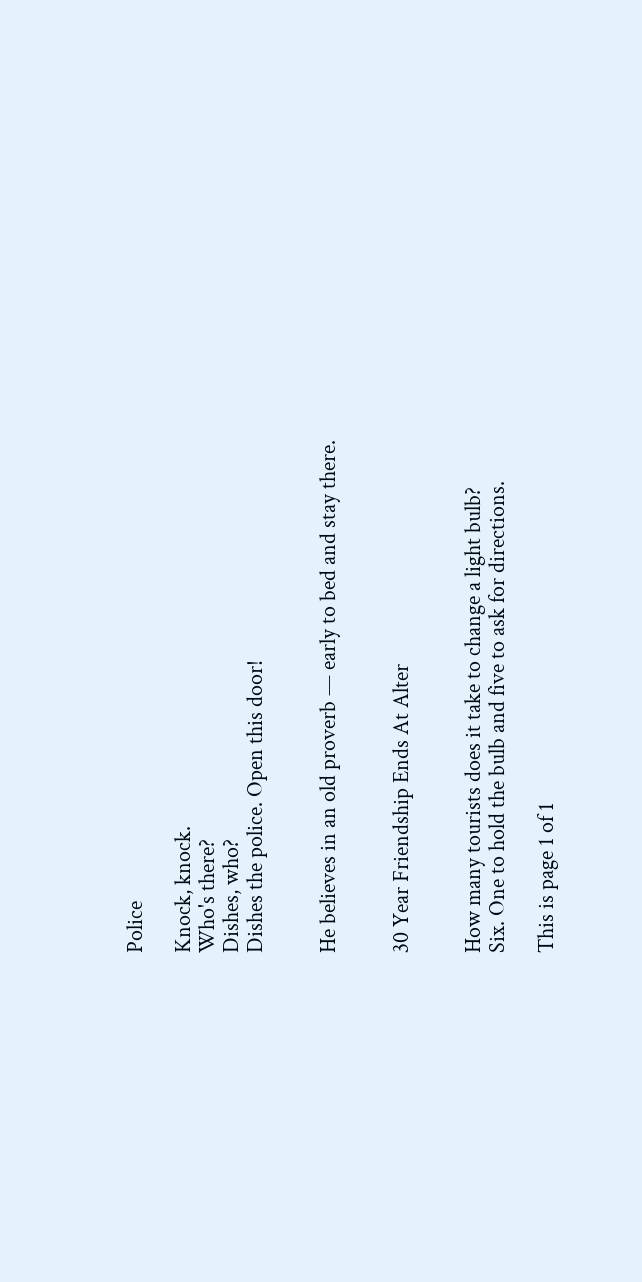Police

Knock, knock.
Who's there?
Dishes, who?
Dishes the police. Open this door!


He believes in an old proverb — early to bed and stay there.


30 Year Friendship Ends At Alter


How many tourists does it take to change a light bulb?
Six. One to hold the bulb and five to ask for directions.

This is page 1 of 1